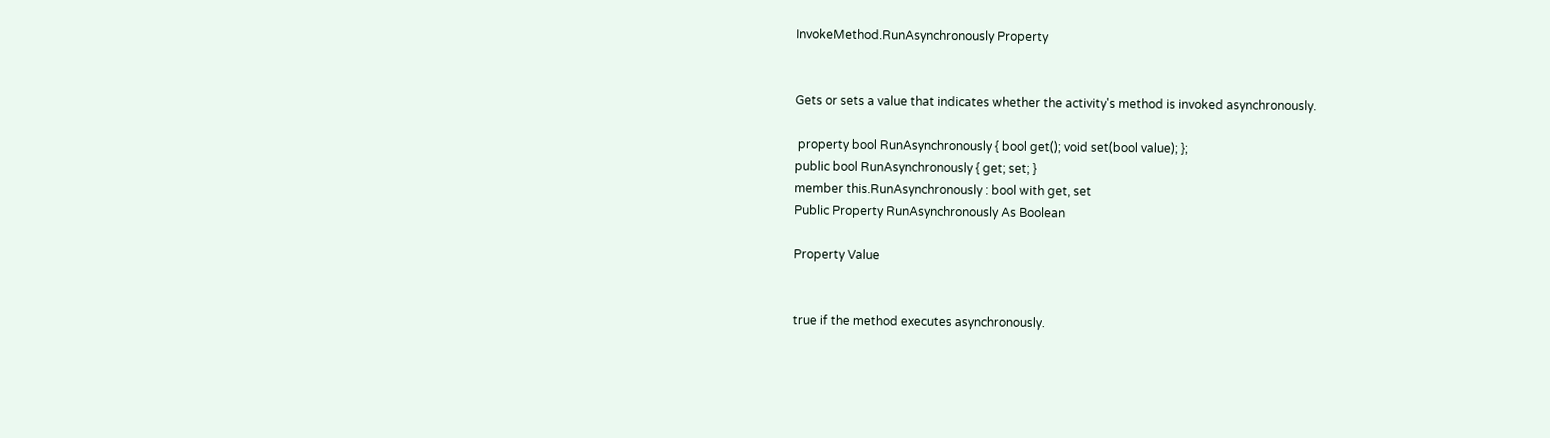InvokeMethod.RunAsynchronously Property


Gets or sets a value that indicates whether the activity's method is invoked asynchronously.

 property bool RunAsynchronously { bool get(); void set(bool value); };
public bool RunAsynchronously { get; set; }
member this.RunAsynchronously : bool with get, set
Public Property RunAsynchronously As Boolean

Property Value


true if the method executes asynchronously.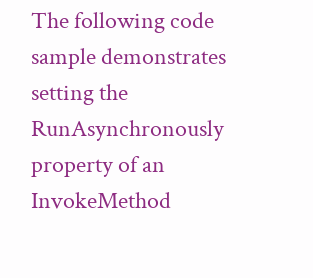The following code sample demonstrates setting the RunAsynchronously property of an InvokeMethod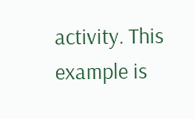activity. This example is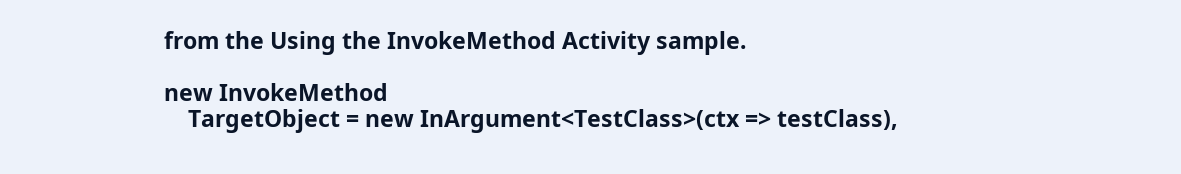from the Using the InvokeMethod Activity sample.

new InvokeMethod
    TargetObject = new InArgument<TestClass>(ctx => testClass),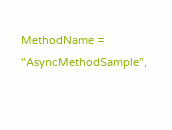MethodName = "AsyncMethodSample",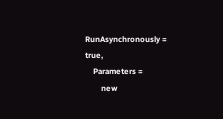RunAsynchronously = true,
    Parameters =
        new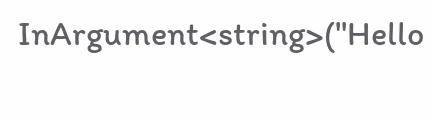InArgument<string>("Hello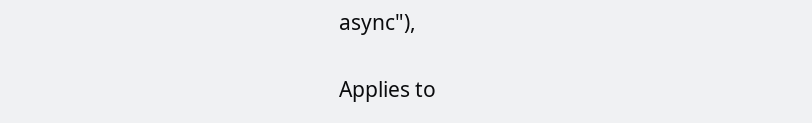async"),

Applies to